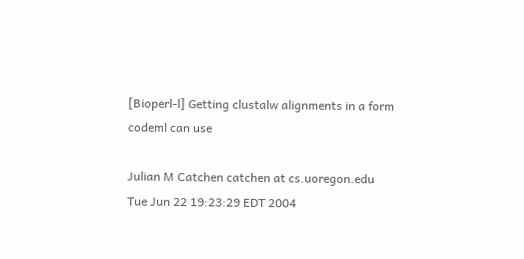[Bioperl-l] Getting clustalw alignments in a form codeml can use

Julian M Catchen catchen at cs.uoregon.edu
Tue Jun 22 19:23:29 EDT 2004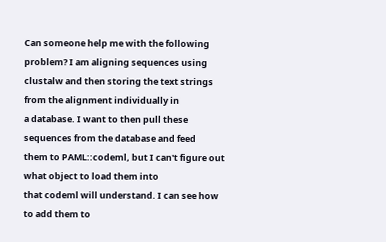Can someone help me with the following problem? I am aligning sequences using
clustalw and then storing the text strings from the alignment individually in
a database. I want to then pull these sequences from the database and feed
them to PAML::codeml, but I can't figure out what object to load them into
that codeml will understand. I can see how to add them to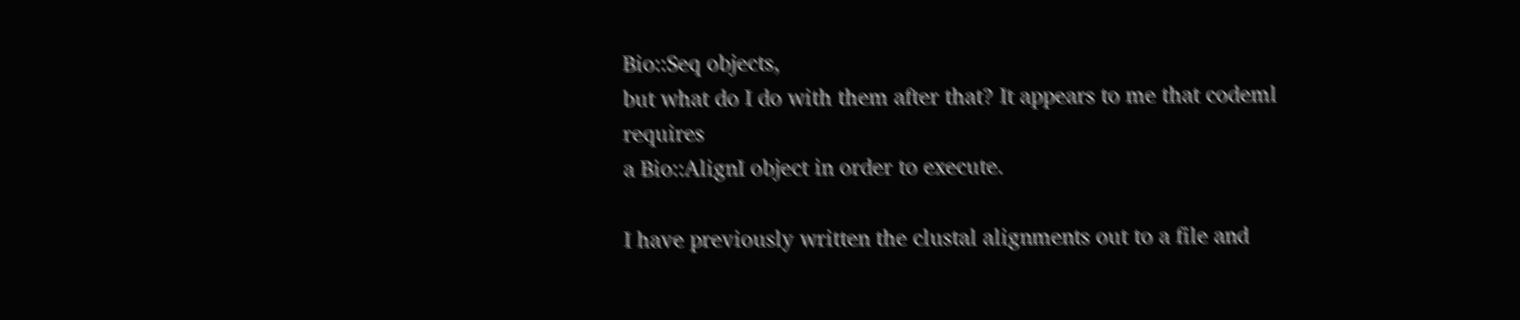Bio::Seq objects,
but what do I do with them after that? It appears to me that codeml requires
a Bio::AlignI object in order to execute.

I have previously written the clustal alignments out to a file and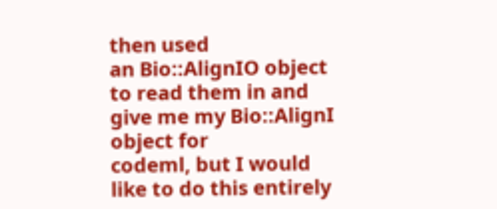then used
an Bio::AlignIO object to read them in and give me my Bio::AlignI object for
codeml, but I would like to do this entirely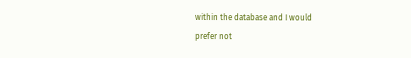within the database and I would
prefer not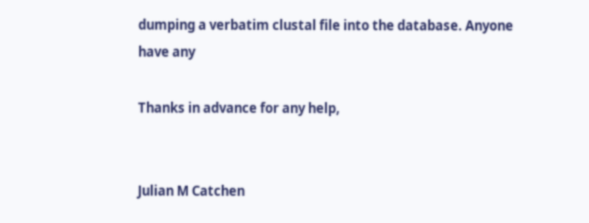dumping a verbatim clustal file into the database. Anyone have any

Thanks in advance for any help,


Julian M Catchen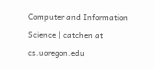Computer and Information Science | catchen at cs.uoregon.edu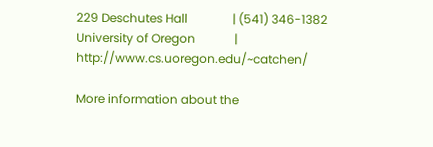229 Deschutes Hall               | (541) 346-1382
University of Oregon             | http://www.cs.uoregon.edu/~catchen/

More information about the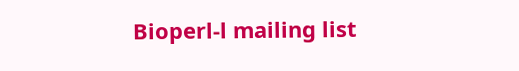Bioperl-l mailing list